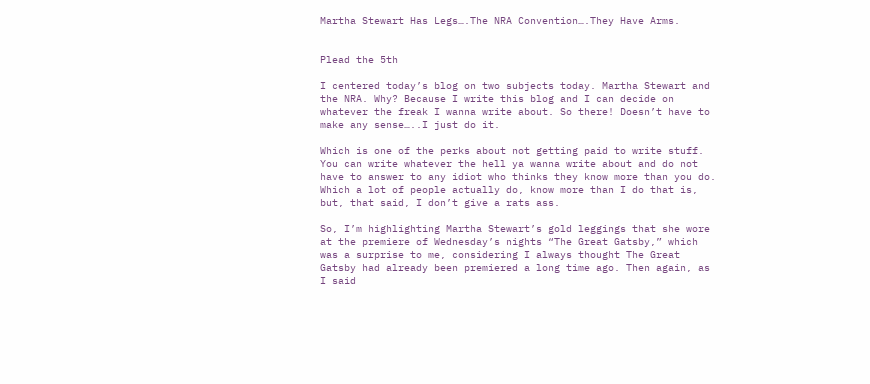Martha Stewart Has Legs….The NRA Convention….They Have Arms.


Plead the 5th

I centered today’s blog on two subjects today. Martha Stewart and the NRA. Why? Because I write this blog and I can decide on whatever the freak I wanna write about. So there! Doesn’t have to make any sense…..I just do it.

Which is one of the perks about not getting paid to write stuff. You can write whatever the hell ya wanna write about and do not have to answer to any idiot who thinks they know more than you do. Which a lot of people actually do, know more than I do that is, but, that said, I don’t give a rats ass.

So, I’m highlighting Martha Stewart’s gold leggings that she wore at the premiere of Wednesday’s nights “The Great Gatsby,” which was a surprise to me, considering I always thought The Great Gatsby had already been premiered a long time ago. Then again, as I said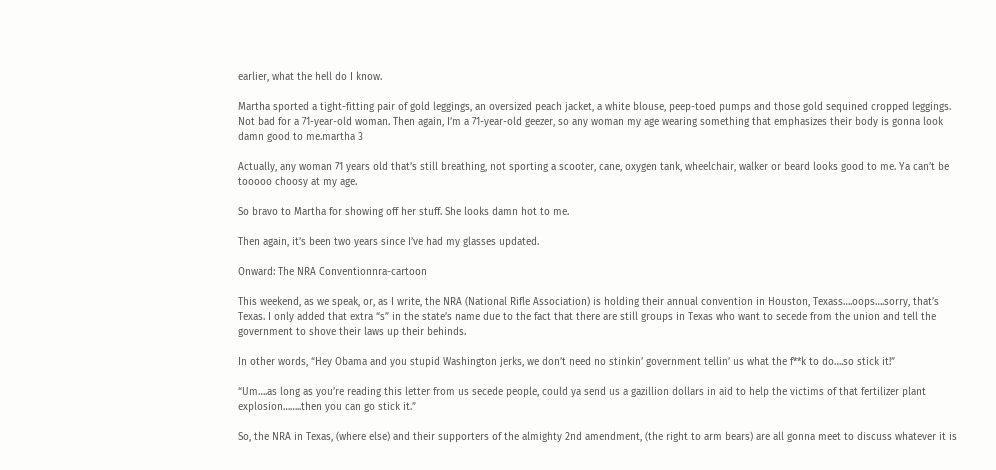earlier, what the hell do I know.

Martha sported a tight-fitting pair of gold leggings, an oversized peach jacket, a white blouse, peep-toed pumps and those gold sequined cropped leggings. Not bad for a 71-year-old woman. Then again, I’m a 71-year-old geezer, so any woman my age wearing something that emphasizes their body is gonna look damn good to me.martha 3

Actually, any woman 71 years old that’s still breathing, not sporting a scooter, cane, oxygen tank, wheelchair, walker or beard looks good to me. Ya can’t be tooooo choosy at my age.

So bravo to Martha for showing off her stuff. She looks damn hot to me.

Then again, it’s been two years since I’ve had my glasses updated.

Onward: The NRA Conventionnra-cartoon

This weekend, as we speak, or, as I write, the NRA (National Rifle Association) is holding their annual convention in Houston, Texass….oops….sorry, that’s Texas. I only added that extra “s” in the state’s name due to the fact that there are still groups in Texas who want to secede from the union and tell the government to shove their laws up their behinds.

In other words, “Hey Obama and you stupid Washington jerks, we don’t need no stinkin’ government tellin’ us what the f**k to do….so stick it!”

“Um….as long as you’re reading this letter from us secede people, could ya send us a gazillion dollars in aid to help the victims of that fertilizer plant explosion……..then you can go stick it.”

So, the NRA in Texas, (where else) and their supporters of the almighty 2nd amendment, (the right to arm bears) are all gonna meet to discuss whatever it is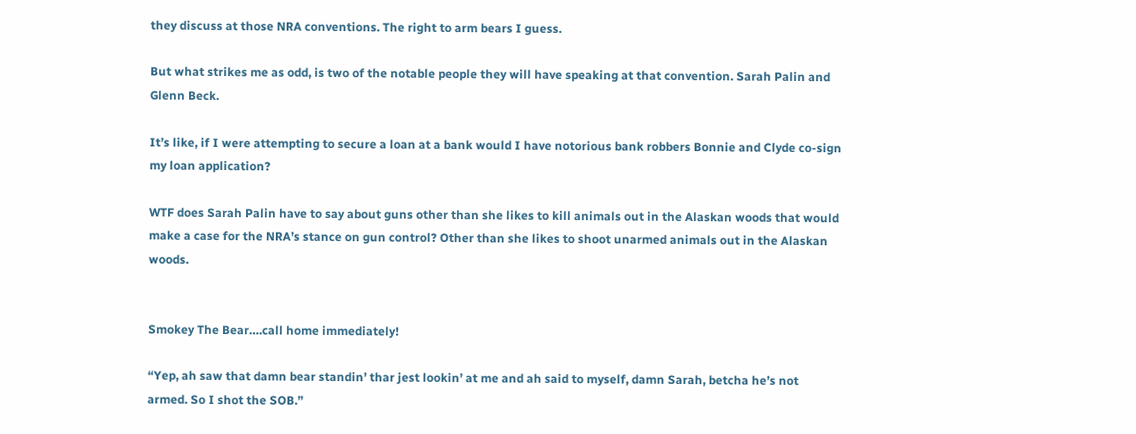they discuss at those NRA conventions. The right to arm bears I guess.

But what strikes me as odd, is two of the notable people they will have speaking at that convention. Sarah Palin and Glenn Beck.

It’s like, if I were attempting to secure a loan at a bank would I have notorious bank robbers Bonnie and Clyde co-sign my loan application?

WTF does Sarah Palin have to say about guns other than she likes to kill animals out in the Alaskan woods that would make a case for the NRA’s stance on gun control? Other than she likes to shoot unarmed animals out in the Alaskan woods.


Smokey The Bear….call home immediately!

“Yep, ah saw that damn bear standin’ thar jest lookin’ at me and ah said to myself, damn Sarah, betcha he’s not armed. So I shot the SOB.”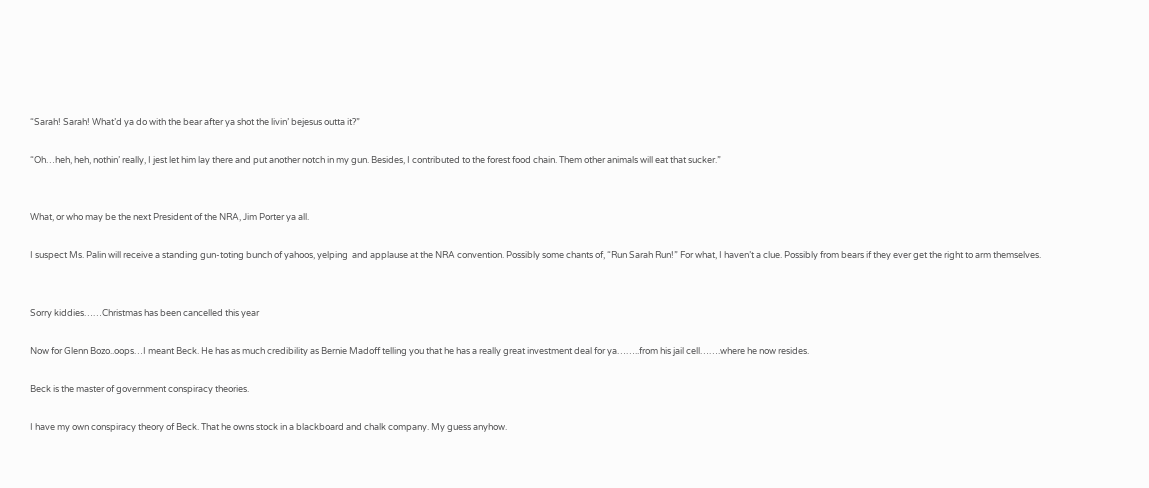“Sarah! Sarah! What’d ya do with the bear after ya shot the livin’ bejesus outta it?”

“Oh…heh, heh, nothin’ really, I jest let him lay there and put another notch in my gun. Besides, I contributed to the forest food chain. Them other animals will eat that sucker.”


What, or who may be the next President of the NRA, Jim Porter ya all.

I suspect Ms. Palin will receive a standing gun-toting bunch of yahoos, yelping  and applause at the NRA convention. Possibly some chants of, “Run Sarah Run!” For what, I haven’t a clue. Possibly from bears if they ever get the right to arm themselves.


Sorry kiddies……Christmas has been cancelled this year

Now for Glenn Bozo..oops…I meant Beck. He has as much credibility as Bernie Madoff telling you that he has a really great investment deal for ya……..from his jail cell…….where he now resides.

Beck is the master of government conspiracy theories.

I have my own conspiracy theory of Beck. That he owns stock in a blackboard and chalk company. My guess anyhow.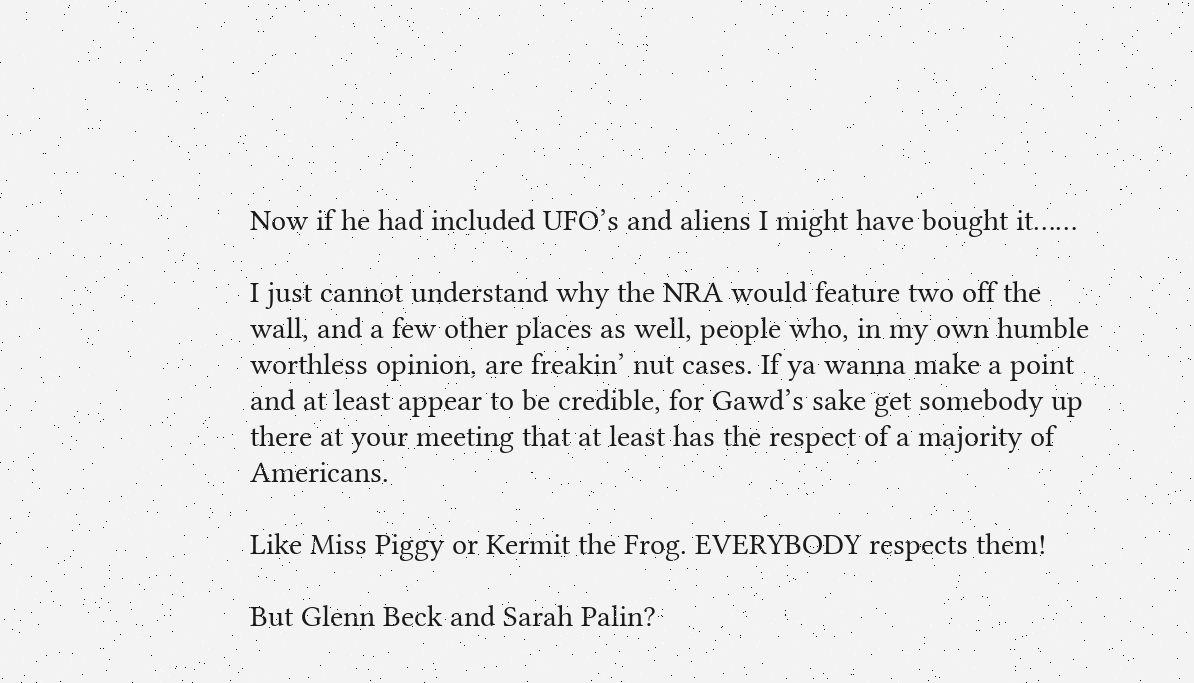Now if he had included UFO’s and aliens I might have bought it……

I just cannot understand why the NRA would feature two off the wall, and a few other places as well, people who, in my own humble worthless opinion, are freakin’ nut cases. If ya wanna make a point and at least appear to be credible, for Gawd’s sake get somebody up there at your meeting that at least has the respect of a majority of Americans.

Like Miss Piggy or Kermit the Frog. EVERYBODY respects them!

But Glenn Beck and Sarah Palin?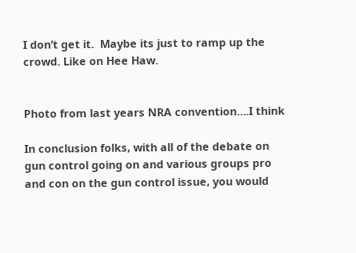I don’t get it.  Maybe its just to ramp up the crowd. Like on Hee Haw.


Photo from last years NRA convention….I think

In conclusion folks, with all of the debate on gun control going on and various groups pro and con on the gun control issue, you would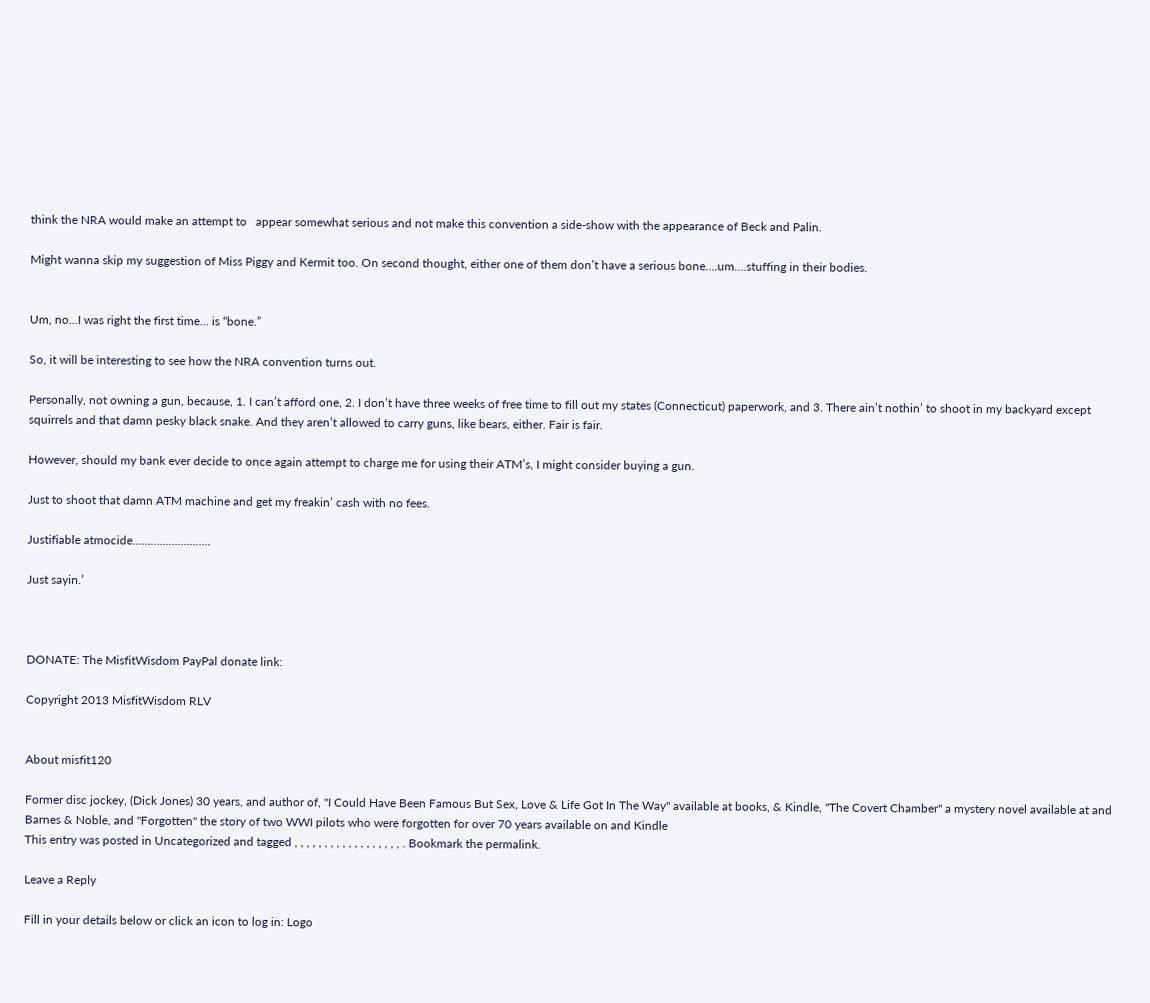think the NRA would make an attempt to   appear somewhat serious and not make this convention a side-show with the appearance of Beck and Palin.

Might wanna skip my suggestion of Miss Piggy and Kermit too. On second thought, either one of them don’t have a serious bone….um….stuffing in their bodies.


Um, no…I was right the first time… is “bone.”

So, it will be interesting to see how the NRA convention turns out.

Personally, not owning a gun, because, 1. I can’t afford one, 2. I don’t have three weeks of free time to fill out my states (Connecticut) paperwork, and 3. There ain’t nothin’ to shoot in my backyard except squirrels and that damn pesky black snake. And they aren’t allowed to carry guns, like bears, either. Fair is fair.

However, should my bank ever decide to once again attempt to charge me for using their ATM’s, I might consider buying a gun.

Just to shoot that damn ATM machine and get my freakin’ cash with no fees.

Justifiable atmocide……………………..

Just sayin.’



DONATE: The MisfitWisdom PayPal donate link:

Copyright 2013 MisfitWisdom RLV


About misfit120

Former disc jockey, (Dick Jones) 30 years, and author of, "I Could Have Been Famous But Sex, Love & Life Got In The Way" available at books, & Kindle, "The Covert Chamber" a mystery novel available at and Barnes & Noble, and "Forgotten" the story of two WWI pilots who were forgotten for over 70 years available on and Kindle
This entry was posted in Uncategorized and tagged , , , , , , , , , , , , , , , , , , . Bookmark the permalink.

Leave a Reply

Fill in your details below or click an icon to log in: Logo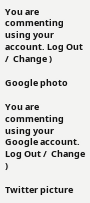You are commenting using your account. Log Out /  Change )

Google photo

You are commenting using your Google account. Log Out /  Change )

Twitter picture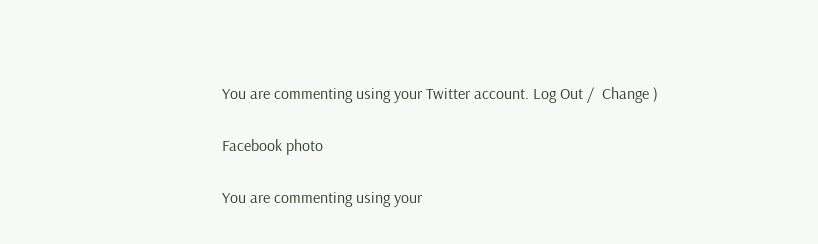You are commenting using your Twitter account. Log Out /  Change )

Facebook photo

You are commenting using your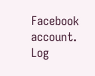Facebook account. Log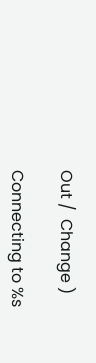Out /  Change )

Connecting to %s